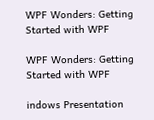WPF Wonders: Getting Started with WPF

WPF Wonders: Getting Started with WPF

indows Presentation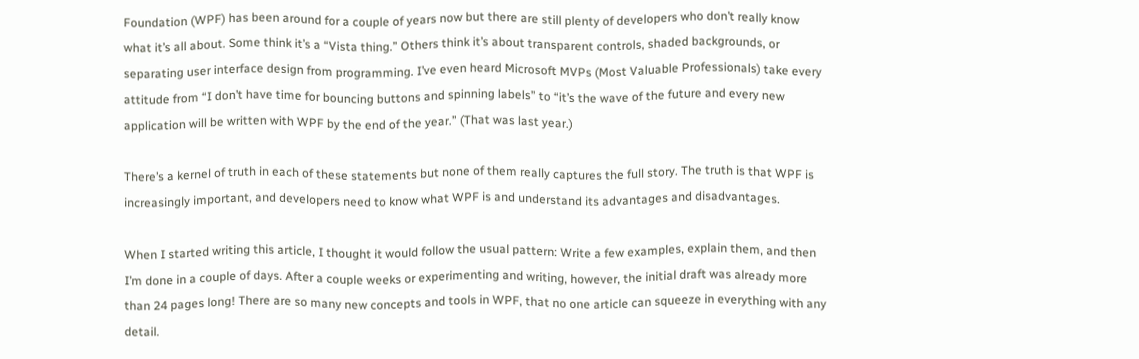Foundation (WPF) has been around for a couple of years now but there are still plenty of developers who don’t really know what it’s all about. Some think it’s a “Vista thing.” Others think it’s about transparent controls, shaded backgrounds, or separating user interface design from programming. I’ve even heard Microsoft MVPs (Most Valuable Professionals) take every attitude from “I don’t have time for bouncing buttons and spinning labels” to “it’s the wave of the future and every new application will be written with WPF by the end of the year.” (That was last year.)

There’s a kernel of truth in each of these statements but none of them really captures the full story. The truth is that WPF is increasingly important, and developers need to know what WPF is and understand its advantages and disadvantages.

When I started writing this article, I thought it would follow the usual pattern: Write a few examples, explain them, and then I’m done in a couple of days. After a couple weeks or experimenting and writing, however, the initial draft was already more than 24 pages long! There are so many new concepts and tools in WPF, that no one article can squeeze in everything with any detail.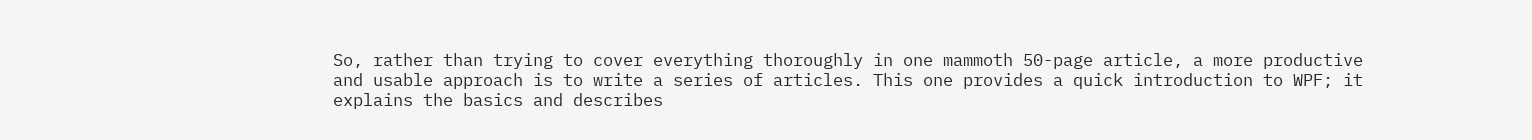So, rather than trying to cover everything thoroughly in one mammoth 50-page article, a more productive and usable approach is to write a series of articles. This one provides a quick introduction to WPF; it explains the basics and describes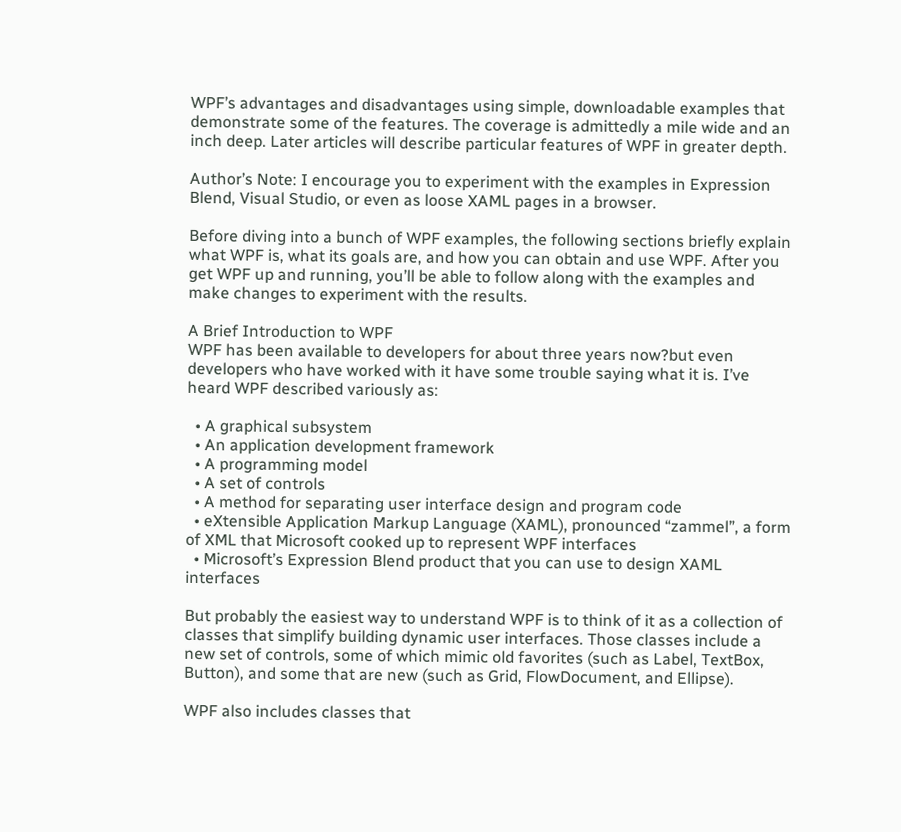WPF’s advantages and disadvantages using simple, downloadable examples that demonstrate some of the features. The coverage is admittedly a mile wide and an inch deep. Later articles will describe particular features of WPF in greater depth.

Author’s Note: I encourage you to experiment with the examples in Expression Blend, Visual Studio, or even as loose XAML pages in a browser.

Before diving into a bunch of WPF examples, the following sections briefly explain what WPF is, what its goals are, and how you can obtain and use WPF. After you get WPF up and running, you’ll be able to follow along with the examples and make changes to experiment with the results.

A Brief Introduction to WPF
WPF has been available to developers for about three years now?but even developers who have worked with it have some trouble saying what it is. I’ve heard WPF described variously as:

  • A graphical subsystem
  • An application development framework
  • A programming model
  • A set of controls
  • A method for separating user interface design and program code
  • eXtensible Application Markup Language (XAML), pronounced “zammel”, a form of XML that Microsoft cooked up to represent WPF interfaces
  • Microsoft’s Expression Blend product that you can use to design XAML interfaces

But probably the easiest way to understand WPF is to think of it as a collection of classes that simplify building dynamic user interfaces. Those classes include a new set of controls, some of which mimic old favorites (such as Label, TextBox, Button), and some that are new (such as Grid, FlowDocument, and Ellipse).

WPF also includes classes that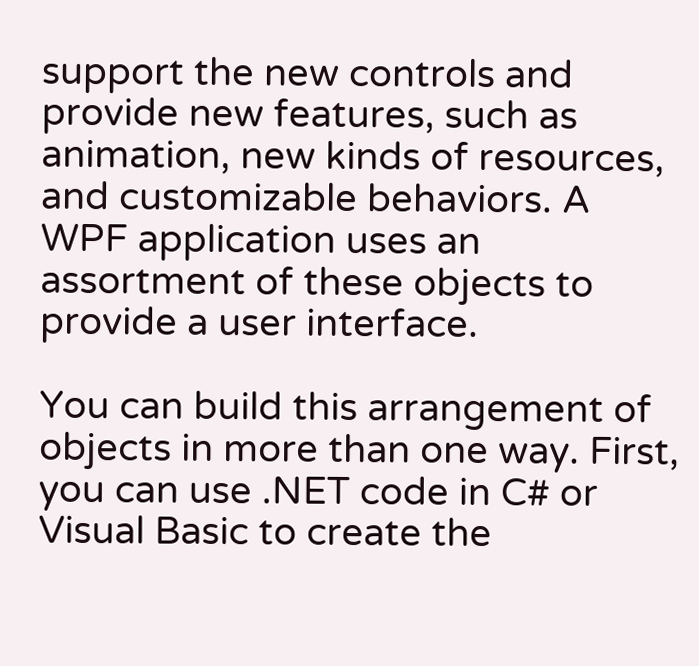support the new controls and provide new features, such as animation, new kinds of resources, and customizable behaviors. A WPF application uses an assortment of these objects to provide a user interface.

You can build this arrangement of objects in more than one way. First, you can use .NET code in C# or Visual Basic to create the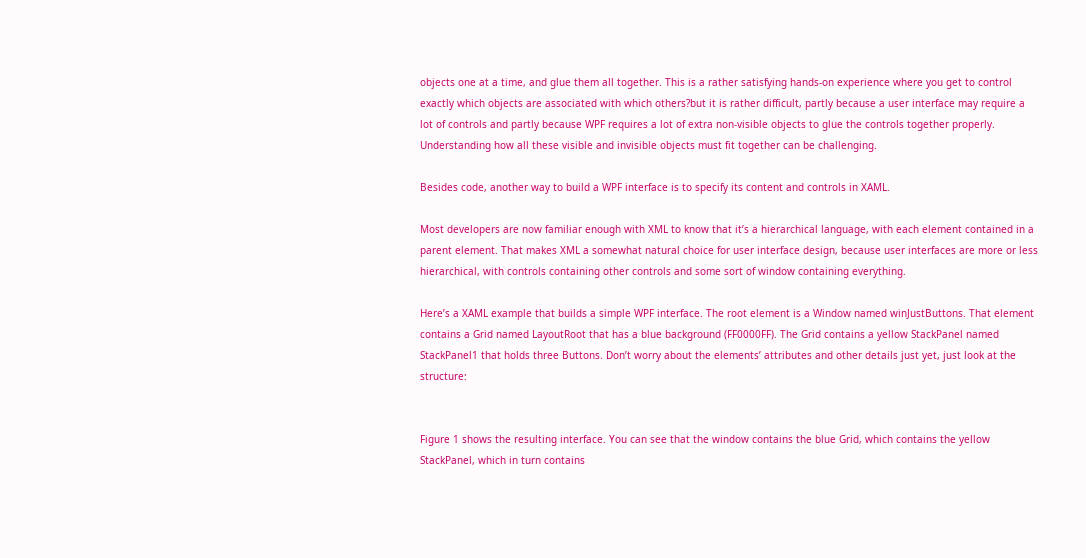objects one at a time, and glue them all together. This is a rather satisfying hands-on experience where you get to control exactly which objects are associated with which others?but it is rather difficult, partly because a user interface may require a lot of controls and partly because WPF requires a lot of extra non-visible objects to glue the controls together properly. Understanding how all these visible and invisible objects must fit together can be challenging.

Besides code, another way to build a WPF interface is to specify its content and controls in XAML.

Most developers are now familiar enough with XML to know that it’s a hierarchical language, with each element contained in a parent element. That makes XML a somewhat natural choice for user interface design, because user interfaces are more or less hierarchical, with controls containing other controls and some sort of window containing everything.

Here’s a XAML example that builds a simple WPF interface. The root element is a Window named winJustButtons. That element contains a Grid named LayoutRoot that has a blue background (FF0000FF). The Grid contains a yellow StackPanel named StackPanel1 that holds three Buttons. Don’t worry about the elements’ attributes and other details just yet, just look at the structure:


Figure 1 shows the resulting interface. You can see that the window contains the blue Grid, which contains the yellow StackPanel, which in turn contains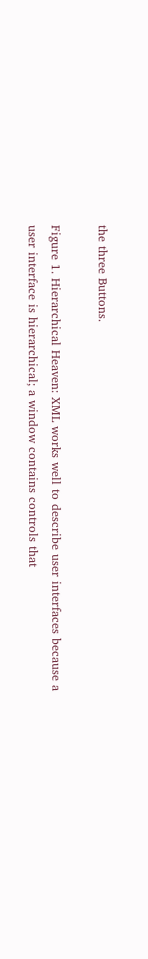the three Buttons.

Figure 1. Hierarchical Heaven: XML works well to describe user interfaces because a user interface is hierarchical; a window contains controls that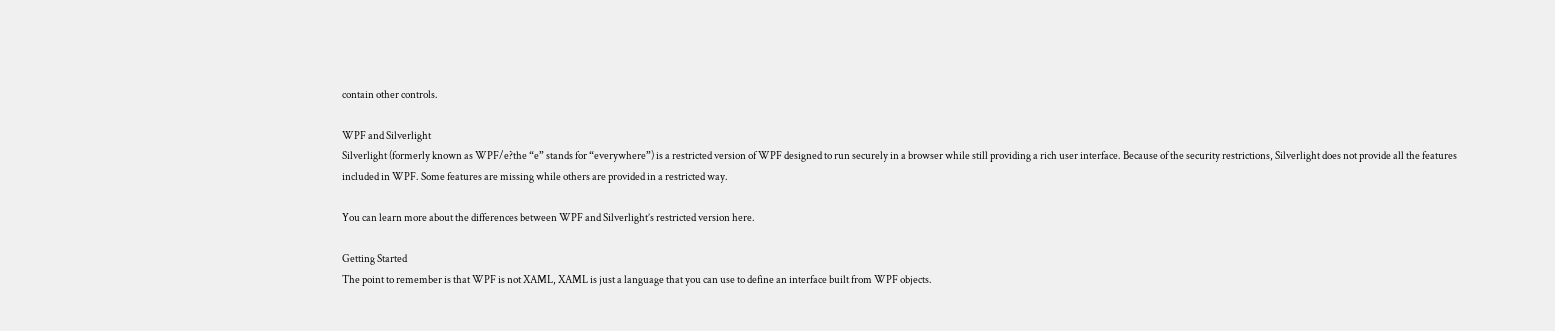contain other controls.

WPF and Silverlight
Silverlight (formerly known as WPF/e?the “e” stands for “everywhere”) is a restricted version of WPF designed to run securely in a browser while still providing a rich user interface. Because of the security restrictions, Silverlight does not provide all the features included in WPF. Some features are missing while others are provided in a restricted way.

You can learn more about the differences between WPF and Silverlight’s restricted version here.

Getting Started
The point to remember is that WPF is not XAML, XAML is just a language that you can use to define an interface built from WPF objects.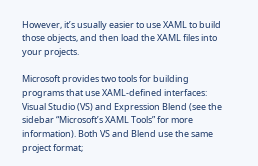However, it’s usually easier to use XAML to build those objects, and then load the XAML files into your projects.

Microsoft provides two tools for building programs that use XAML-defined interfaces: Visual Studio (VS) and Expression Blend (see the sidebar “Microsoft’s XAML Tools” for more information). Both VS and Blend use the same project format;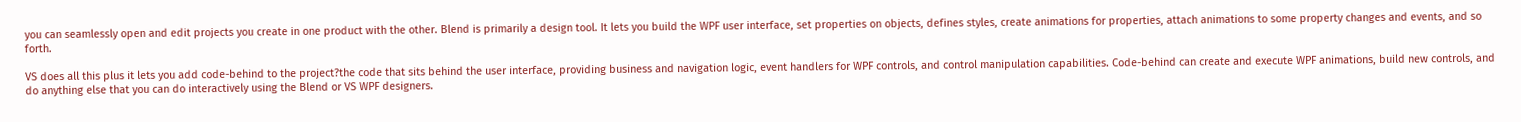you can seamlessly open and edit projects you create in one product with the other. Blend is primarily a design tool. It lets you build the WPF user interface, set properties on objects, defines styles, create animations for properties, attach animations to some property changes and events, and so forth.

VS does all this plus it lets you add code-behind to the project?the code that sits behind the user interface, providing business and navigation logic, event handlers for WPF controls, and control manipulation capabilities. Code-behind can create and execute WPF animations, build new controls, and do anything else that you can do interactively using the Blend or VS WPF designers.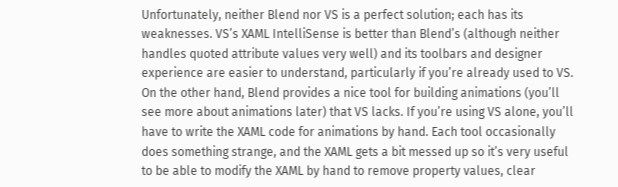Unfortunately, neither Blend nor VS is a perfect solution; each has its weaknesses. VS’s XAML IntelliSense is better than Blend’s (although neither handles quoted attribute values very well) and its toolbars and designer experience are easier to understand, particularly if you’re already used to VS. On the other hand, Blend provides a nice tool for building animations (you’ll see more about animations later) that VS lacks. If you’re using VS alone, you’ll have to write the XAML code for animations by hand. Each tool occasionally does something strange, and the XAML gets a bit messed up so it’s very useful to be able to modify the XAML by hand to remove property values, clear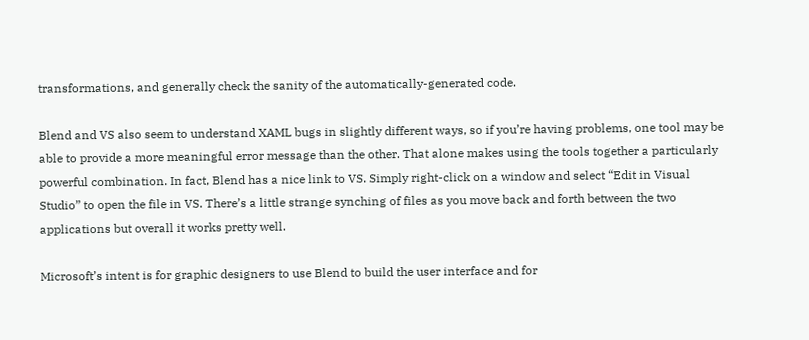transformations, and generally check the sanity of the automatically-generated code.

Blend and VS also seem to understand XAML bugs in slightly different ways, so if you’re having problems, one tool may be able to provide a more meaningful error message than the other. That alone makes using the tools together a particularly powerful combination. In fact, Blend has a nice link to VS. Simply right-click on a window and select “Edit in Visual Studio” to open the file in VS. There’s a little strange synching of files as you move back and forth between the two applications but overall it works pretty well.

Microsoft’s intent is for graphic designers to use Blend to build the user interface and for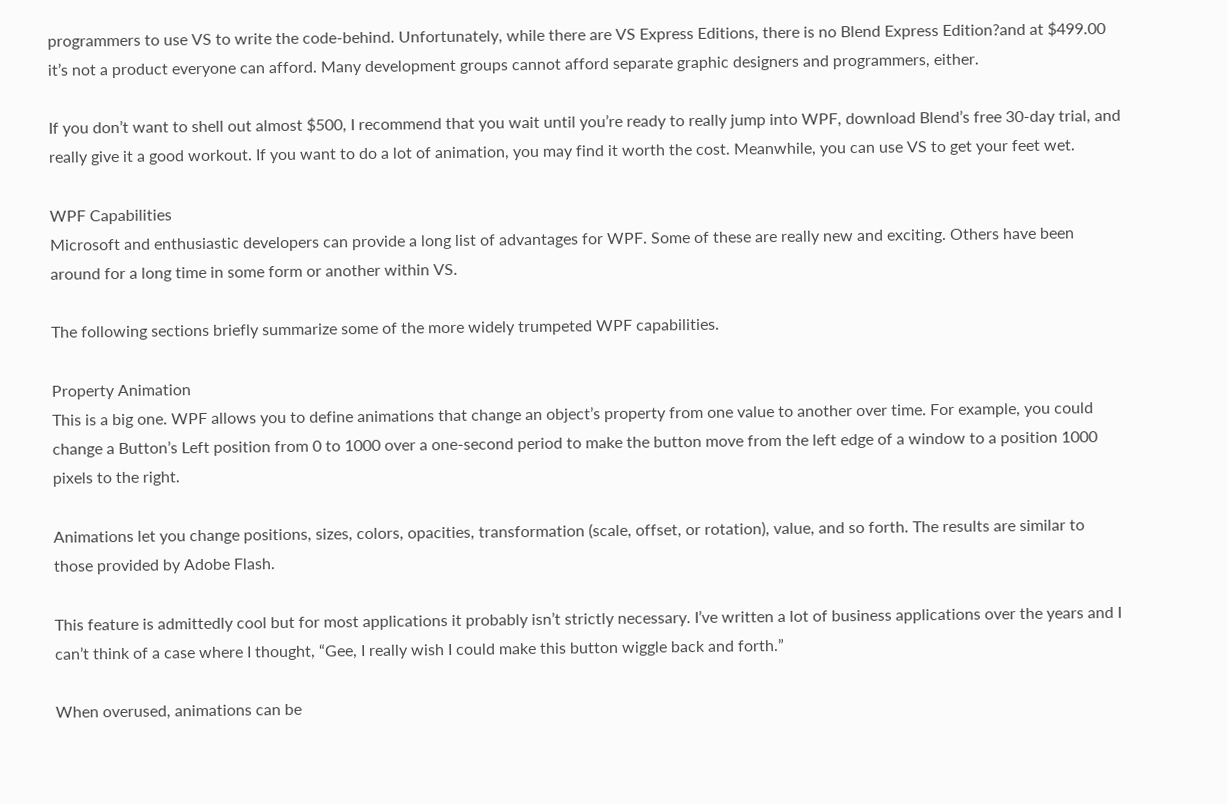programmers to use VS to write the code-behind. Unfortunately, while there are VS Express Editions, there is no Blend Express Edition?and at $499.00 it’s not a product everyone can afford. Many development groups cannot afford separate graphic designers and programmers, either.

If you don’t want to shell out almost $500, I recommend that you wait until you’re ready to really jump into WPF, download Blend’s free 30-day trial, and really give it a good workout. If you want to do a lot of animation, you may find it worth the cost. Meanwhile, you can use VS to get your feet wet.

WPF Capabilities
Microsoft and enthusiastic developers can provide a long list of advantages for WPF. Some of these are really new and exciting. Others have been around for a long time in some form or another within VS.

The following sections briefly summarize some of the more widely trumpeted WPF capabilities.

Property Animation
This is a big one. WPF allows you to define animations that change an object’s property from one value to another over time. For example, you could change a Button’s Left position from 0 to 1000 over a one-second period to make the button move from the left edge of a window to a position 1000 pixels to the right.

Animations let you change positions, sizes, colors, opacities, transformation (scale, offset, or rotation), value, and so forth. The results are similar to those provided by Adobe Flash.

This feature is admittedly cool but for most applications it probably isn’t strictly necessary. I’ve written a lot of business applications over the years and I can’t think of a case where I thought, “Gee, I really wish I could make this button wiggle back and forth.”

When overused, animations can be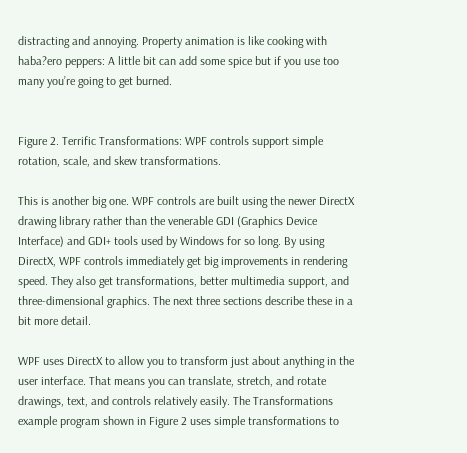distracting and annoying. Property animation is like cooking with haba?ero peppers: A little bit can add some spice but if you use too many you’re going to get burned.


Figure 2. Terrific Transformations: WPF controls support simple rotation, scale, and skew transformations.

This is another big one. WPF controls are built using the newer DirectX drawing library rather than the venerable GDI (Graphics Device Interface) and GDI+ tools used by Windows for so long. By using DirectX, WPF controls immediately get big improvements in rendering speed. They also get transformations, better multimedia support, and three-dimensional graphics. The next three sections describe these in a bit more detail.

WPF uses DirectX to allow you to transform just about anything in the user interface. That means you can translate, stretch, and rotate drawings, text, and controls relatively easily. The Transformations example program shown in Figure 2 uses simple transformations to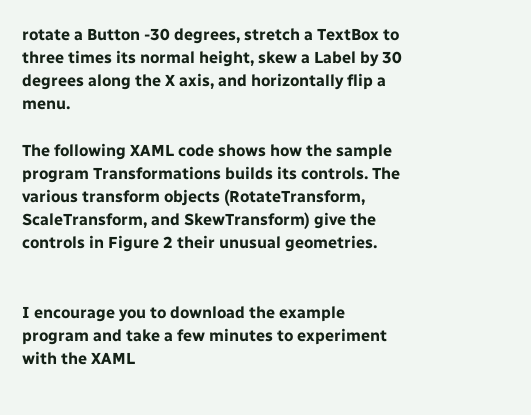rotate a Button -30 degrees, stretch a TextBox to three times its normal height, skew a Label by 30 degrees along the X axis, and horizontally flip a menu.

The following XAML code shows how the sample program Transformations builds its controls. The various transform objects (RotateTransform, ScaleTransform, and SkewTransform) give the controls in Figure 2 their unusual geometries.


I encourage you to download the example program and take a few minutes to experiment with the XAML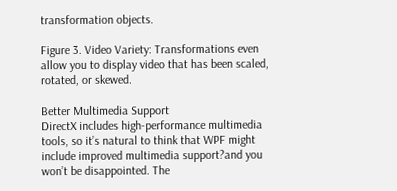transformation objects.

Figure 3. Video Variety: Transformations even allow you to display video that has been scaled, rotated, or skewed.

Better Multimedia Support
DirectX includes high-performance multimedia tools, so it’s natural to think that WPF might include improved multimedia support?and you won’t be disappointed. The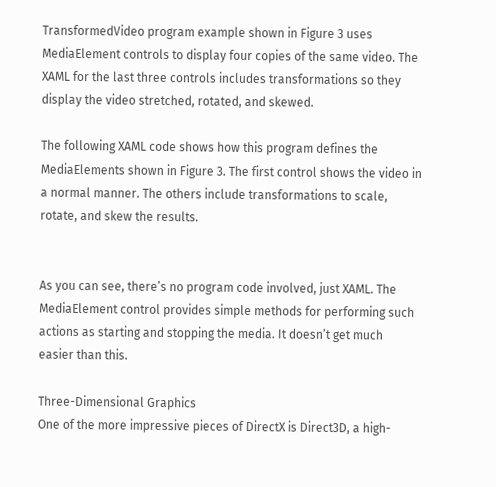TransformedVideo program example shown in Figure 3 uses MediaElement controls to display four copies of the same video. The XAML for the last three controls includes transformations so they display the video stretched, rotated, and skewed.

The following XAML code shows how this program defines the MediaElements shown in Figure 3. The first control shows the video in a normal manner. The others include transformations to scale, rotate, and skew the results.


As you can see, there’s no program code involved, just XAML. The MediaElement control provides simple methods for performing such actions as starting and stopping the media. It doesn’t get much easier than this.

Three-Dimensional Graphics
One of the more impressive pieces of DirectX is Direct3D, a high-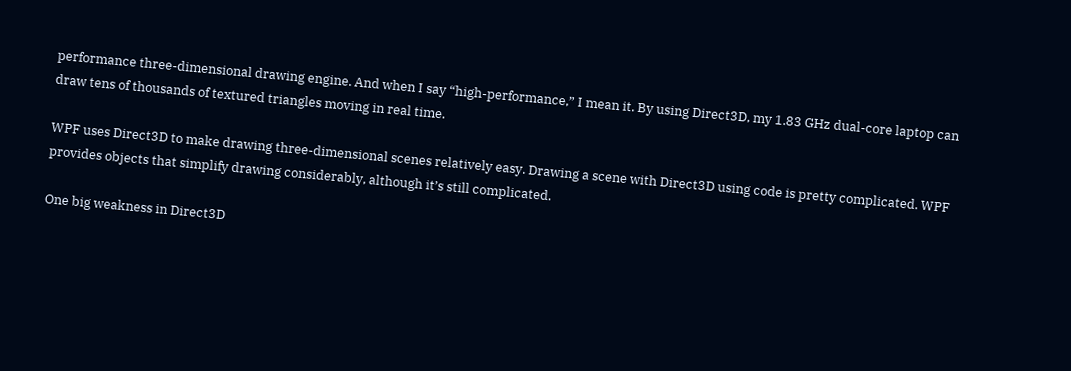performance three-dimensional drawing engine. And when I say “high-performance,” I mean it. By using Direct3D, my 1.83 GHz dual-core laptop can draw tens of thousands of textured triangles moving in real time.

WPF uses Direct3D to make drawing three-dimensional scenes relatively easy. Drawing a scene with Direct3D using code is pretty complicated. WPF provides objects that simplify drawing considerably, although it’s still complicated.

One big weakness in Direct3D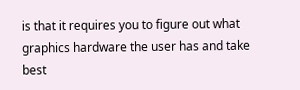is that it requires you to figure out what graphics hardware the user has and take best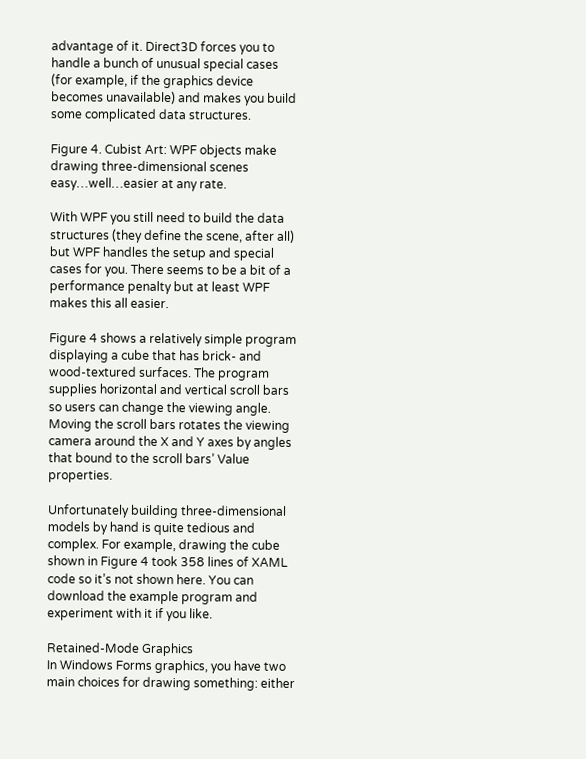advantage of it. Direct3D forces you to handle a bunch of unusual special cases (for example, if the graphics device becomes unavailable) and makes you build some complicated data structures.

Figure 4. Cubist Art: WPF objects make drawing three-dimensional scenes easy…well…easier at any rate.

With WPF you still need to build the data structures (they define the scene, after all) but WPF handles the setup and special cases for you. There seems to be a bit of a performance penalty but at least WPF makes this all easier.

Figure 4 shows a relatively simple program displaying a cube that has brick- and wood-textured surfaces. The program supplies horizontal and vertical scroll bars so users can change the viewing angle. Moving the scroll bars rotates the viewing camera around the X and Y axes by angles that bound to the scroll bars’ Value properties.

Unfortunately building three-dimensional models by hand is quite tedious and complex. For example, drawing the cube shown in Figure 4 took 358 lines of XAML code so it’s not shown here. You can download the example program and experiment with it if you like.

Retained-Mode Graphics
In Windows Forms graphics, you have two main choices for drawing something: either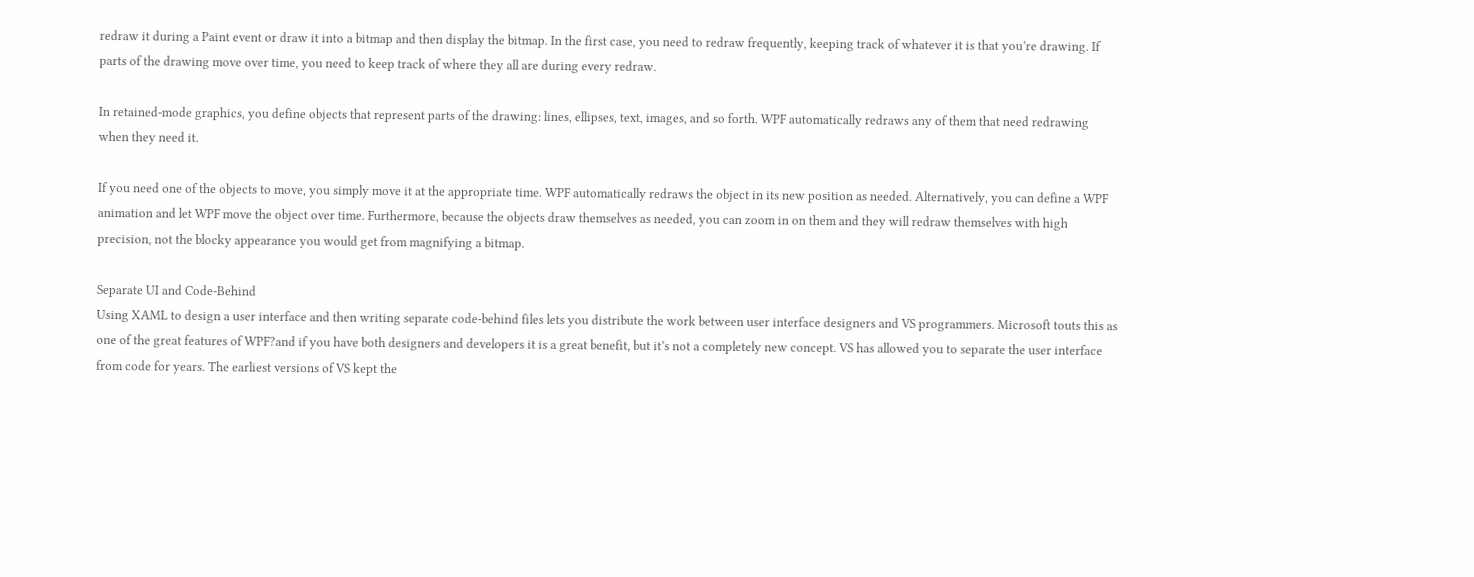redraw it during a Paint event or draw it into a bitmap and then display the bitmap. In the first case, you need to redraw frequently, keeping track of whatever it is that you’re drawing. If parts of the drawing move over time, you need to keep track of where they all are during every redraw.

In retained-mode graphics, you define objects that represent parts of the drawing: lines, ellipses, text, images, and so forth. WPF automatically redraws any of them that need redrawing when they need it.

If you need one of the objects to move, you simply move it at the appropriate time. WPF automatically redraws the object in its new position as needed. Alternatively, you can define a WPF animation and let WPF move the object over time. Furthermore, because the objects draw themselves as needed, you can zoom in on them and they will redraw themselves with high precision, not the blocky appearance you would get from magnifying a bitmap.

Separate UI and Code-Behind
Using XAML to design a user interface and then writing separate code-behind files lets you distribute the work between user interface designers and VS programmers. Microsoft touts this as one of the great features of WPF?and if you have both designers and developers it is a great benefit, but it’s not a completely new concept. VS has allowed you to separate the user interface from code for years. The earliest versions of VS kept the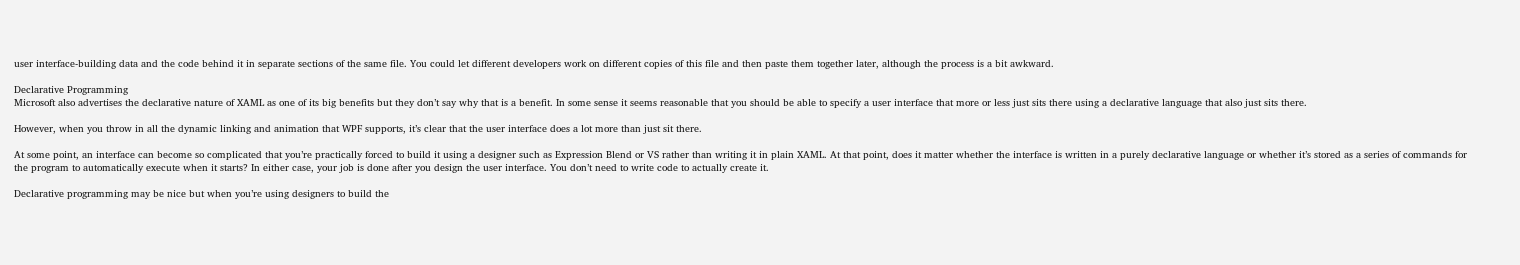user interface-building data and the code behind it in separate sections of the same file. You could let different developers work on different copies of this file and then paste them together later, although the process is a bit awkward.

Declarative Programming
Microsoft also advertises the declarative nature of XAML as one of its big benefits but they don’t say why that is a benefit. In some sense it seems reasonable that you should be able to specify a user interface that more or less just sits there using a declarative language that also just sits there.

However, when you throw in all the dynamic linking and animation that WPF supports, it’s clear that the user interface does a lot more than just sit there.

At some point, an interface can become so complicated that you’re practically forced to build it using a designer such as Expression Blend or VS rather than writing it in plain XAML. At that point, does it matter whether the interface is written in a purely declarative language or whether it’s stored as a series of commands for the program to automatically execute when it starts? In either case, your job is done after you design the user interface. You don’t need to write code to actually create it.

Declarative programming may be nice but when you’re using designers to build the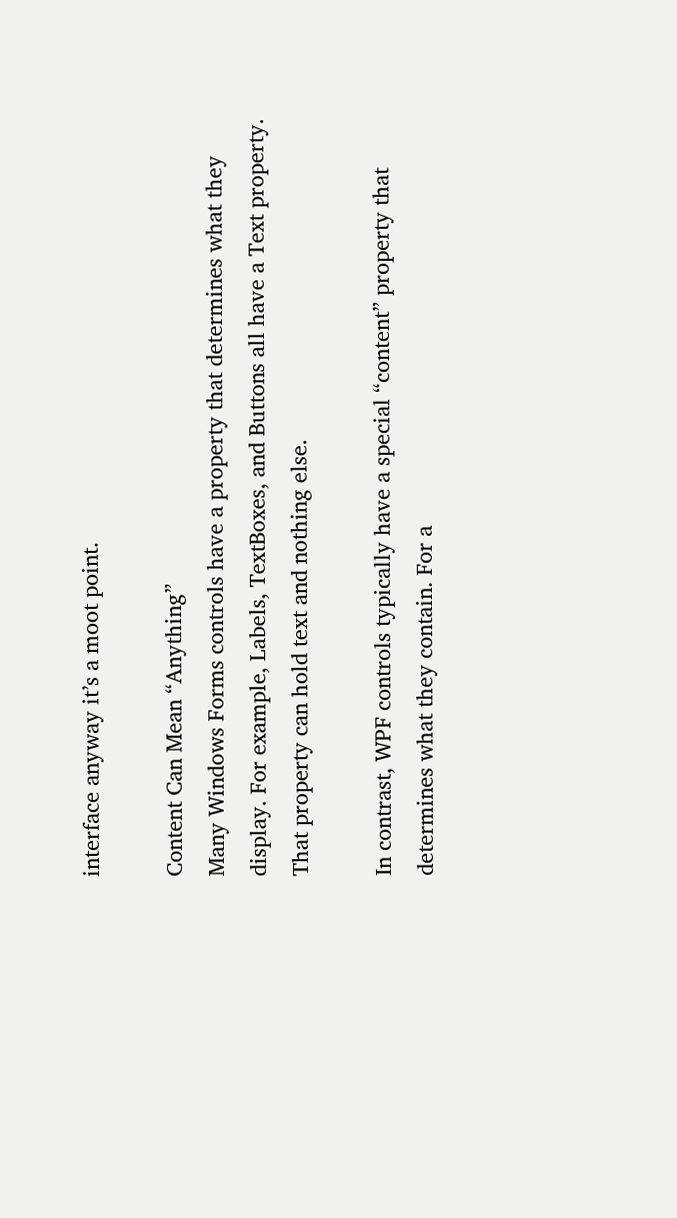interface anyway it’s a moot point.

Content Can Mean “Anything”
Many Windows Forms controls have a property that determines what they display. For example, Labels, TextBoxes, and Buttons all have a Text property. That property can hold text and nothing else.

In contrast, WPF controls typically have a special “content” property that determines what they contain. For a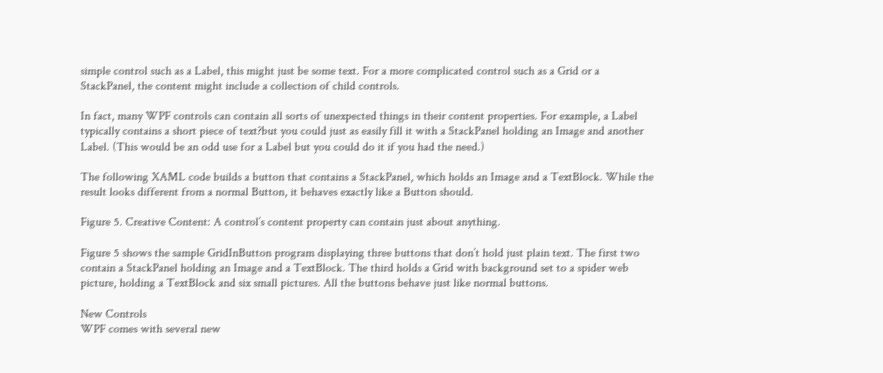simple control such as a Label, this might just be some text. For a more complicated control such as a Grid or a StackPanel, the content might include a collection of child controls.

In fact, many WPF controls can contain all sorts of unexpected things in their content properties. For example, a Label typically contains a short piece of text?but you could just as easily fill it with a StackPanel holding an Image and another Label. (This would be an odd use for a Label but you could do it if you had the need.)

The following XAML code builds a button that contains a StackPanel, which holds an Image and a TextBlock. While the result looks different from a normal Button, it behaves exactly like a Button should.

Figure 5. Creative Content: A control’s content property can contain just about anything.

Figure 5 shows the sample GridInButton program displaying three buttons that don’t hold just plain text. The first two contain a StackPanel holding an Image and a TextBlock. The third holds a Grid with background set to a spider web picture, holding a TextBlock and six small pictures. All the buttons behave just like normal buttons.

New Controls
WPF comes with several new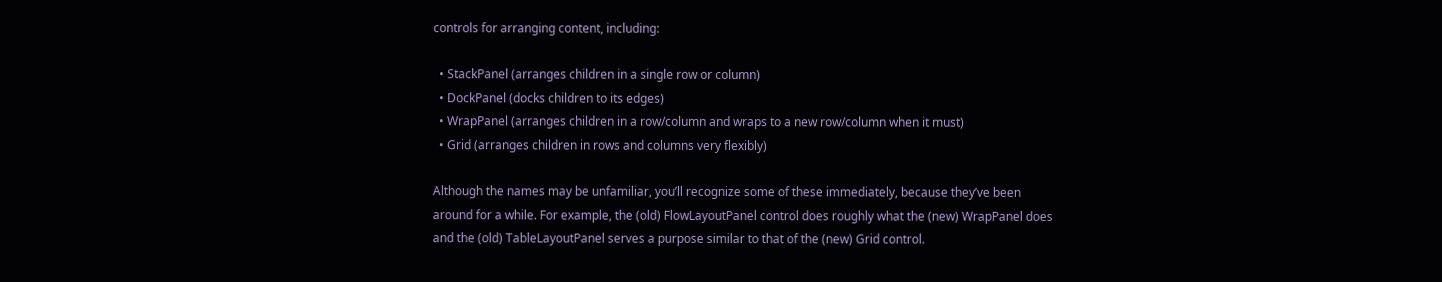controls for arranging content, including:

  • StackPanel (arranges children in a single row or column)
  • DockPanel (docks children to its edges)
  • WrapPanel (arranges children in a row/column and wraps to a new row/column when it must)
  • Grid (arranges children in rows and columns very flexibly)

Although the names may be unfamiliar, you’ll recognize some of these immediately, because they’ve been around for a while. For example, the (old) FlowLayoutPanel control does roughly what the (new) WrapPanel does and the (old) TableLayoutPanel serves a purpose similar to that of the (new) Grid control.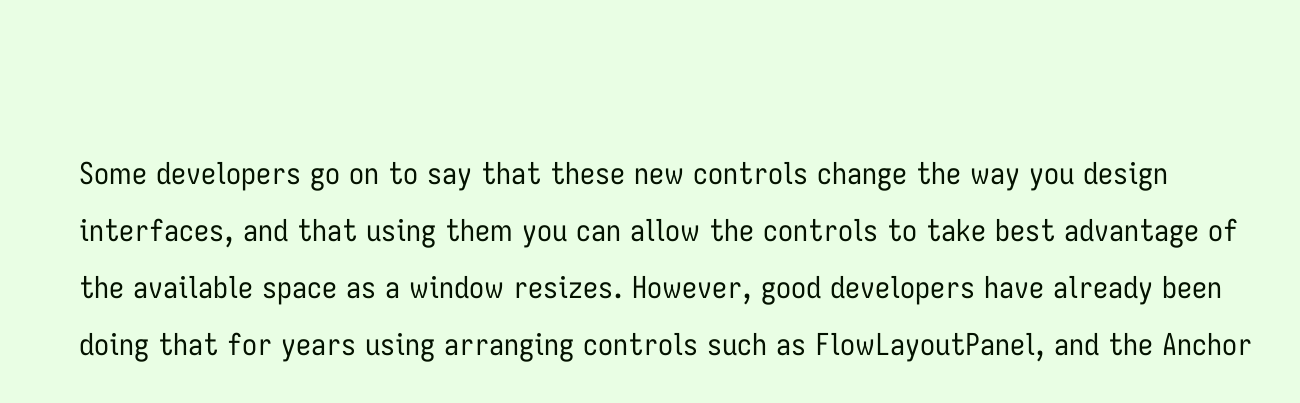Some developers go on to say that these new controls change the way you design interfaces, and that using them you can allow the controls to take best advantage of the available space as a window resizes. However, good developers have already been doing that for years using arranging controls such as FlowLayoutPanel, and the Anchor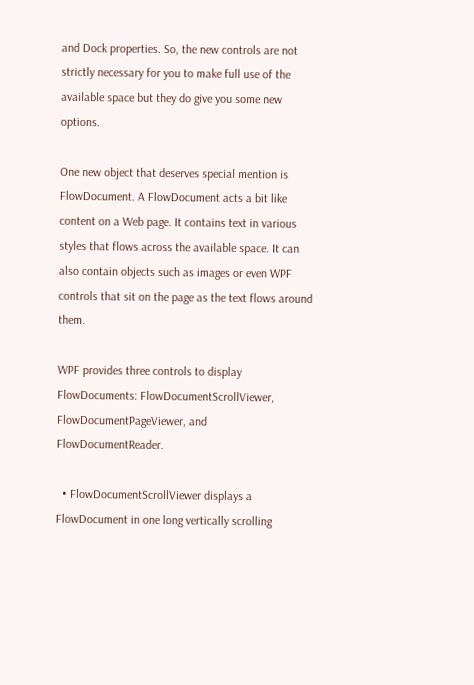and Dock properties. So, the new controls are not strictly necessary for you to make full use of the available space but they do give you some new options.

One new object that deserves special mention is FlowDocument. A FlowDocument acts a bit like content on a Web page. It contains text in various styles that flows across the available space. It can also contain objects such as images or even WPF controls that sit on the page as the text flows around them.

WPF provides three controls to display FlowDocuments: FlowDocumentScrollViewer, FlowDocumentPageViewer, and FlowDocumentReader.

  • FlowDocumentScrollViewer displays a FlowDocument in one long vertically scrolling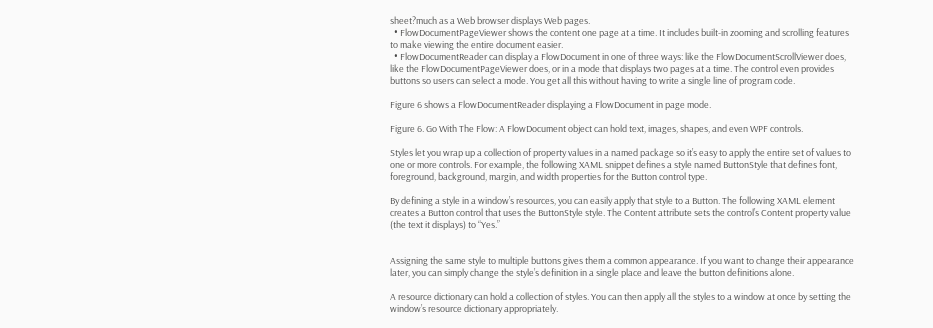sheet?much as a Web browser displays Web pages.
  • FlowDocumentPageViewer shows the content one page at a time. It includes built-in zooming and scrolling features to make viewing the entire document easier.
  • FlowDocumentReader can display a FlowDocument in one of three ways: like the FlowDocumentScrollViewer does, like the FlowDocumentPageViewer does, or in a mode that displays two pages at a time. The control even provides buttons so users can select a mode. You get all this without having to write a single line of program code.

Figure 6 shows a FlowDocumentReader displaying a FlowDocument in page mode.

Figure 6. Go With The Flow: A FlowDocument object can hold text, images, shapes, and even WPF controls.

Styles let you wrap up a collection of property values in a named package so it’s easy to apply the entire set of values to one or more controls. For example, the following XAML snippet defines a style named ButtonStyle that defines font, foreground, background, margin, and width properties for the Button control type.

By defining a style in a window’s resources, you can easily apply that style to a Button. The following XAML element creates a Button control that uses the ButtonStyle style. The Content attribute sets the control’s Content property value (the text it displays) to “Yes.”


Assigning the same style to multiple buttons gives them a common appearance. If you want to change their appearance later, you can simply change the style’s definition in a single place and leave the button definitions alone.

A resource dictionary can hold a collection of styles. You can then apply all the styles to a window at once by setting the window’s resource dictionary appropriately.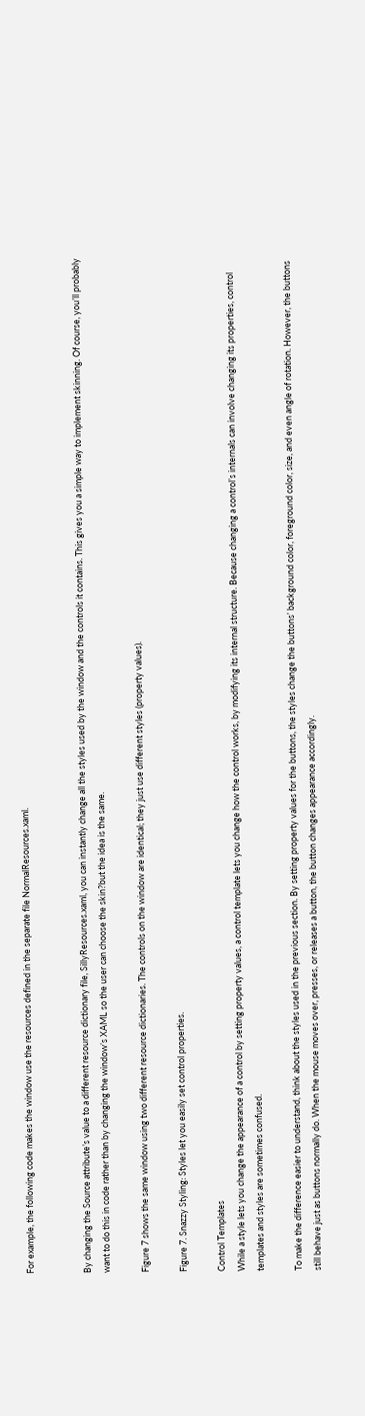For example, the following code makes the window use the resources defined in the separate file NormalResources.xaml.


By changing the Source attribute’s value to a different resource dictionary file, SillyResources.xaml, you can instantly change all the styles used by the window and the controls it contains. This gives you a simple way to implement skinning. Of course, you’ll probably want to do this in code rather than by changing the window’s XAML so the user can choose the skin?but the idea is the same.

Figure 7 shows the same window using two different resource dictionaries. The controls on the window are identical; they just use different styles (property values).

Figure 7. Snazzy Styling: Styles let you easily set control properties.

Control Templates
While a style lets you change the appearance of a control by setting property values, a control template lets you change how the control works, by modifying its internal structure. Because changing a control’s internals can involve changing its properties, control templates and styles are sometimes confused.

To make the difference easier to understand, think about the styles used in the previous section. By setting property values for the buttons, the styles change the buttons’ background color, foreground color, size, and even angle of rotation. However, the buttons still behave just as buttons normally do. When the mouse moves over, presses, or releases a button, the button changes appearance accordingly.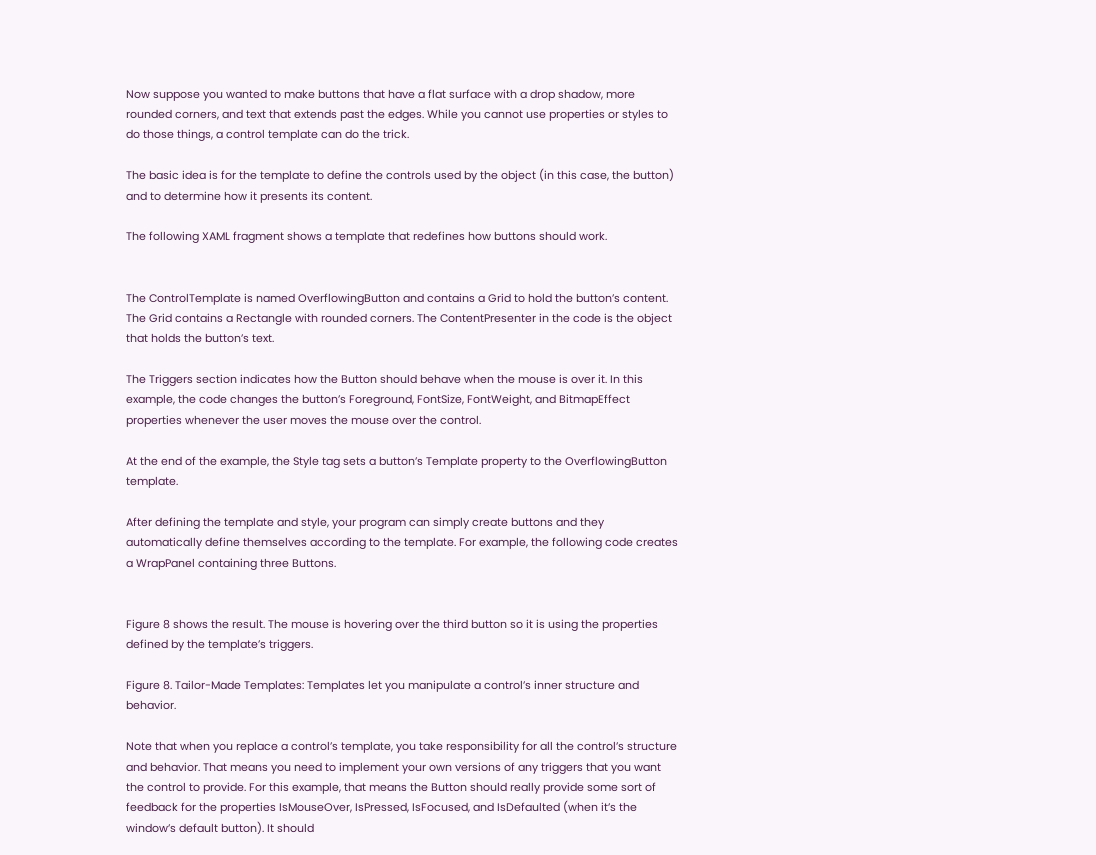Now suppose you wanted to make buttons that have a flat surface with a drop shadow, more rounded corners, and text that extends past the edges. While you cannot use properties or styles to do those things, a control template can do the trick.

The basic idea is for the template to define the controls used by the object (in this case, the button) and to determine how it presents its content.

The following XAML fragment shows a template that redefines how buttons should work.


The ControlTemplate is named OverflowingButton and contains a Grid to hold the button’s content. The Grid contains a Rectangle with rounded corners. The ContentPresenter in the code is the object that holds the button’s text.

The Triggers section indicates how the Button should behave when the mouse is over it. In this example, the code changes the button’s Foreground, FontSize, FontWeight, and BitmapEffect properties whenever the user moves the mouse over the control.

At the end of the example, the Style tag sets a button’s Template property to the OverflowingButton template.

After defining the template and style, your program can simply create buttons and they automatically define themselves according to the template. For example, the following code creates a WrapPanel containing three Buttons.


Figure 8 shows the result. The mouse is hovering over the third button so it is using the properties defined by the template’s triggers.

Figure 8. Tailor-Made Templates: Templates let you manipulate a control’s inner structure and behavior.

Note that when you replace a control’s template, you take responsibility for all the control’s structure and behavior. That means you need to implement your own versions of any triggers that you want the control to provide. For this example, that means the Button should really provide some sort of feedback for the properties IsMouseOver, IsPressed, IsFocused, and IsDefaulted (when it’s the window’s default button). It should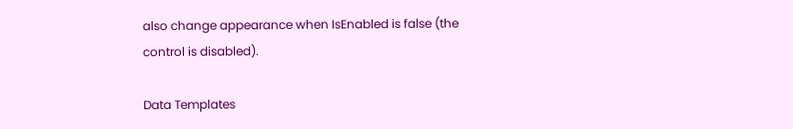also change appearance when IsEnabled is false (the control is disabled).

Data Templates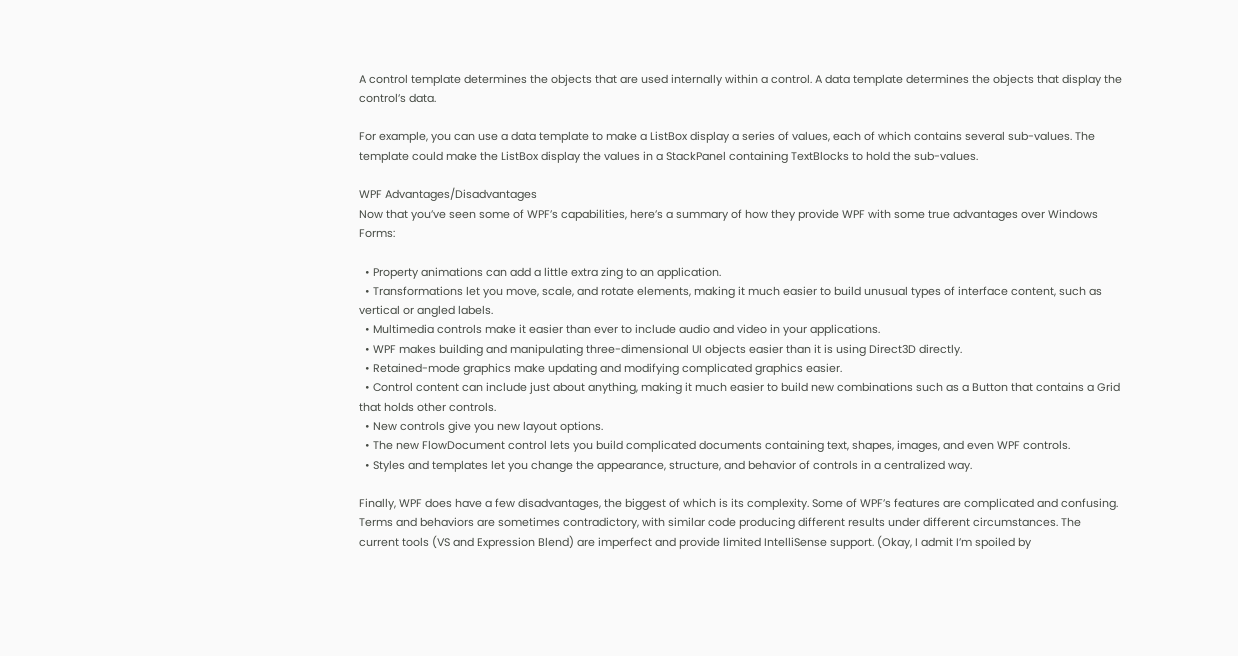A control template determines the objects that are used internally within a control. A data template determines the objects that display the control’s data.

For example, you can use a data template to make a ListBox display a series of values, each of which contains several sub-values. The template could make the ListBox display the values in a StackPanel containing TextBlocks to hold the sub-values.

WPF Advantages/Disadvantages
Now that you’ve seen some of WPF’s capabilities, here’s a summary of how they provide WPF with some true advantages over Windows Forms:

  • Property animations can add a little extra zing to an application.
  • Transformations let you move, scale, and rotate elements, making it much easier to build unusual types of interface content, such as vertical or angled labels.
  • Multimedia controls make it easier than ever to include audio and video in your applications.
  • WPF makes building and manipulating three-dimensional UI objects easier than it is using Direct3D directly.
  • Retained-mode graphics make updating and modifying complicated graphics easier.
  • Control content can include just about anything, making it much easier to build new combinations such as a Button that contains a Grid that holds other controls.
  • New controls give you new layout options.
  • The new FlowDocument control lets you build complicated documents containing text, shapes, images, and even WPF controls.
  • Styles and templates let you change the appearance, structure, and behavior of controls in a centralized way.

Finally, WPF does have a few disadvantages, the biggest of which is its complexity. Some of WPF’s features are complicated and confusing. Terms and behaviors are sometimes contradictory, with similar code producing different results under different circumstances. The current tools (VS and Expression Blend) are imperfect and provide limited IntelliSense support. (Okay, I admit I’m spoiled by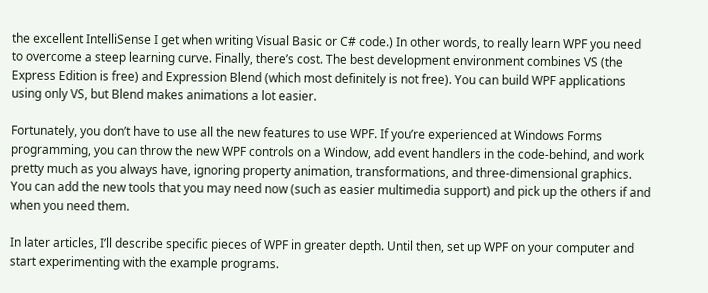the excellent IntelliSense I get when writing Visual Basic or C# code.) In other words, to really learn WPF you need to overcome a steep learning curve. Finally, there’s cost. The best development environment combines VS (the Express Edition is free) and Expression Blend (which most definitely is not free). You can build WPF applications using only VS, but Blend makes animations a lot easier.

Fortunately, you don’t have to use all the new features to use WPF. If you’re experienced at Windows Forms programming, you can throw the new WPF controls on a Window, add event handlers in the code-behind, and work pretty much as you always have, ignoring property animation, transformations, and three-dimensional graphics. You can add the new tools that you may need now (such as easier multimedia support) and pick up the others if and when you need them.

In later articles, I’ll describe specific pieces of WPF in greater depth. Until then, set up WPF on your computer and start experimenting with the example programs.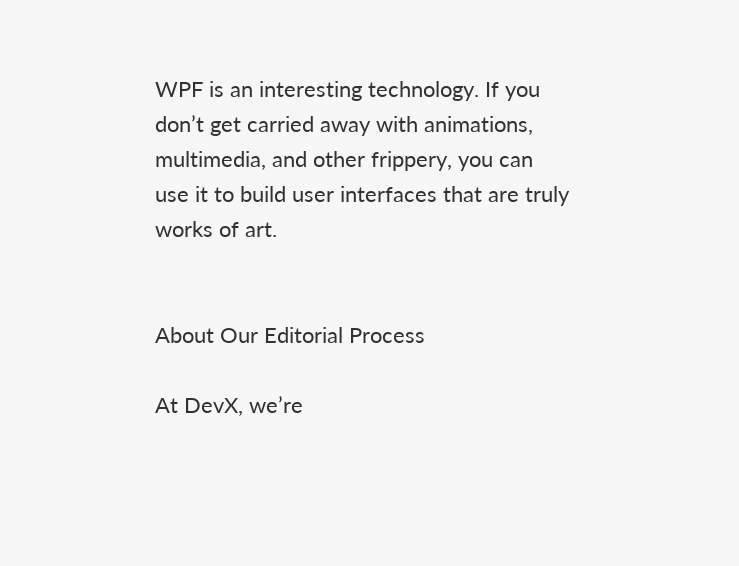WPF is an interesting technology. If you don’t get carried away with animations, multimedia, and other frippery, you can use it to build user interfaces that are truly works of art.


About Our Editorial Process

At DevX, we’re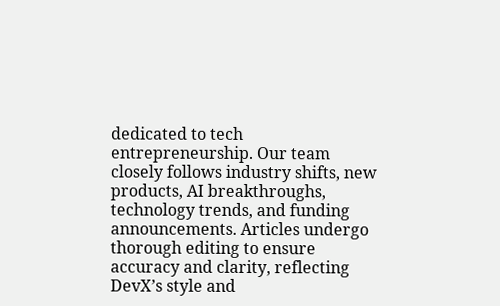dedicated to tech entrepreneurship. Our team closely follows industry shifts, new products, AI breakthroughs, technology trends, and funding announcements. Articles undergo thorough editing to ensure accuracy and clarity, reflecting DevX’s style and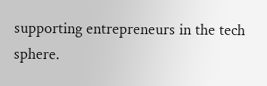supporting entrepreneurs in the tech sphere.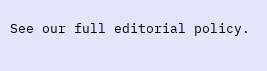See our full editorial policy.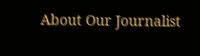About Our Journalist